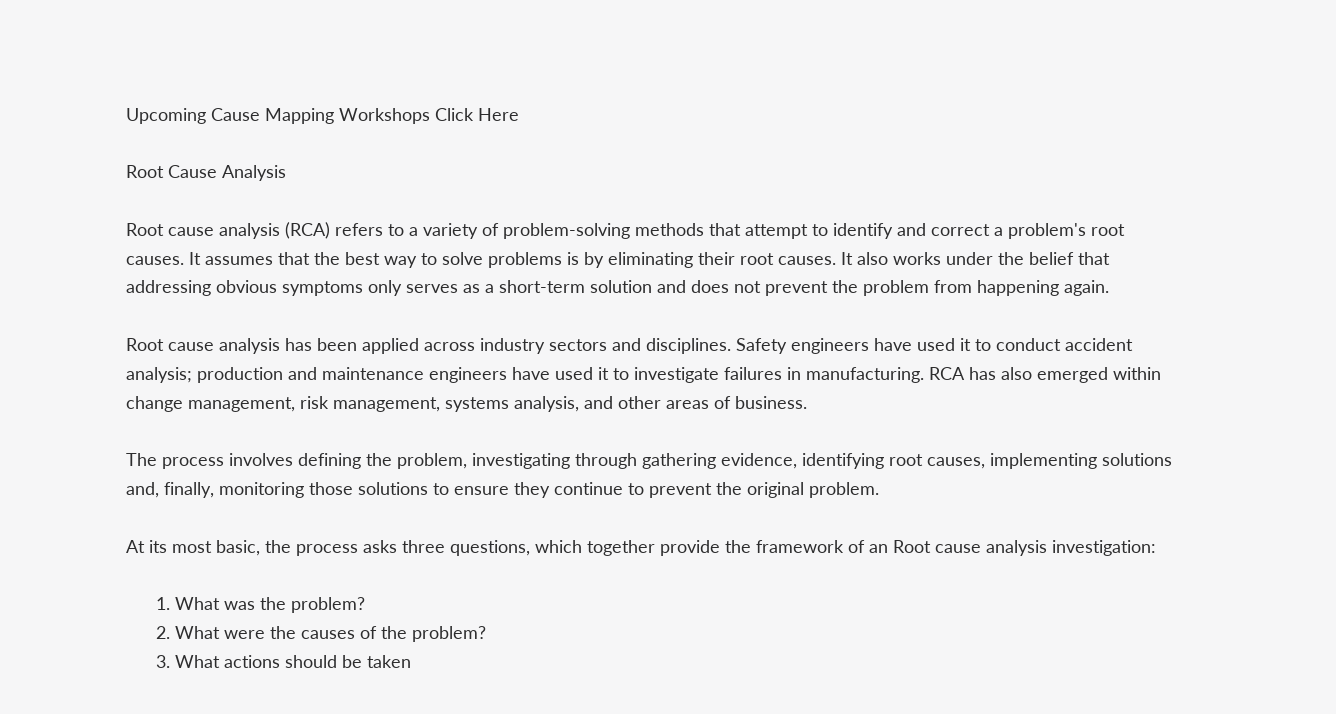Upcoming Cause Mapping Workshops Click Here

Root Cause Analysis

Root cause analysis (RCA) refers to a variety of problem-solving methods that attempt to identify and correct a problem's root causes. It assumes that the best way to solve problems is by eliminating their root causes. It also works under the belief that addressing obvious symptoms only serves as a short-term solution and does not prevent the problem from happening again.

Root cause analysis has been applied across industry sectors and disciplines. Safety engineers have used it to conduct accident analysis; production and maintenance engineers have used it to investigate failures in manufacturing. RCA has also emerged within change management, risk management, systems analysis, and other areas of business.

The process involves defining the problem, investigating through gathering evidence, identifying root causes, implementing solutions and, finally, monitoring those solutions to ensure they continue to prevent the original problem.

At its most basic, the process asks three questions, which together provide the framework of an Root cause analysis investigation:

      1. What was the problem?
      2. What were the causes of the problem?
      3. What actions should be taken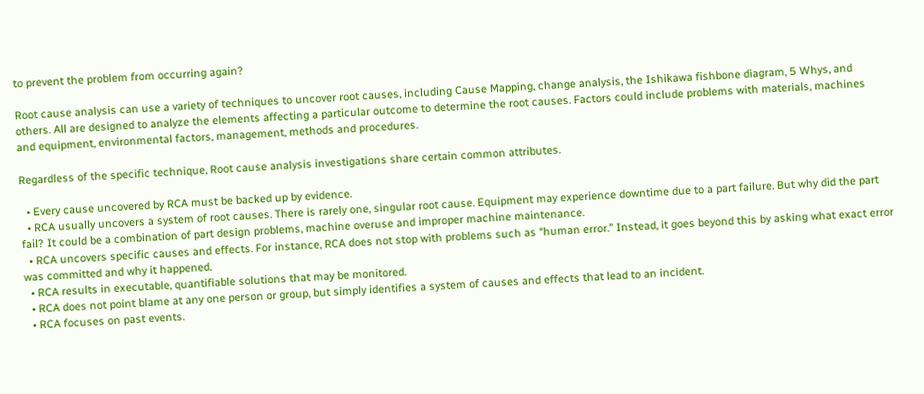to prevent the problem from occurring again?

Root cause analysis can use a variety of techniques to uncover root causes, including Cause Mapping, change analysis, the Ishikawa fishbone diagram, 5 Whys, and others. All are designed to analyze the elements affecting a particular outcome to determine the root causes. Factors could include problems with materials, machines and equipment, environmental factors, management, methods and procedures.

Regardless of the specific technique, Root cause analysis investigations share certain common attributes.

  • Every cause uncovered by RCA must be backed up by evidence.
  • RCA usually uncovers a system of root causes. There is rarely one, singular root cause. Equipment may experience downtime due to a part failure. But why did the part fail? It could be a combination of part design problems, machine overuse and improper machine maintenance.
  • RCA uncovers specific causes and effects. For instance, RCA does not stop with problems such as “human error.” Instead, it goes beyond this by asking what exact error was committed and why it happened.
  • RCA results in executable, quantifiable solutions that may be monitored.
  • RCA does not point blame at any one person or group, but simply identifies a system of causes and effects that lead to an incident.
  • RCA focuses on past events.